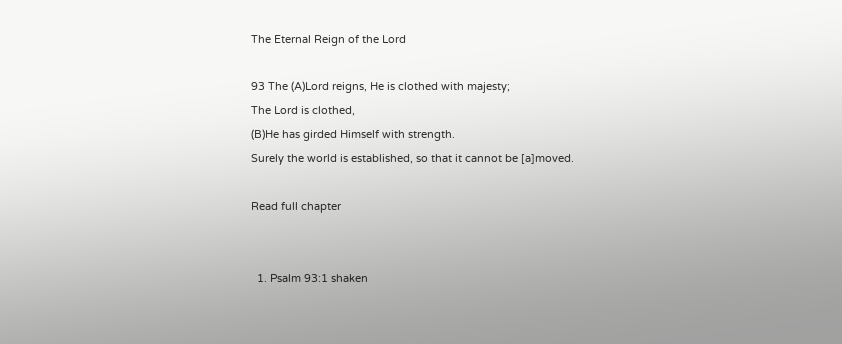The Eternal Reign of the Lord

93 The (A)Lord reigns, He is clothed with majesty;
The Lord is clothed,
(B)He has girded Himself with strength.
Surely the world is established, so that it cannot be [a]moved.

Read full chapter


  1. Psalm 93:1 shaken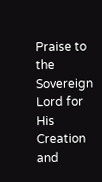Praise to the Sovereign Lord for His Creation and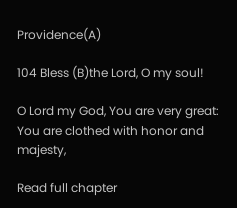Providence(A)

104 Bless (B)the Lord, O my soul!

O Lord my God, You are very great:
You are clothed with honor and majesty,

Read full chapter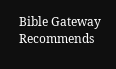Bible Gateway Recommends